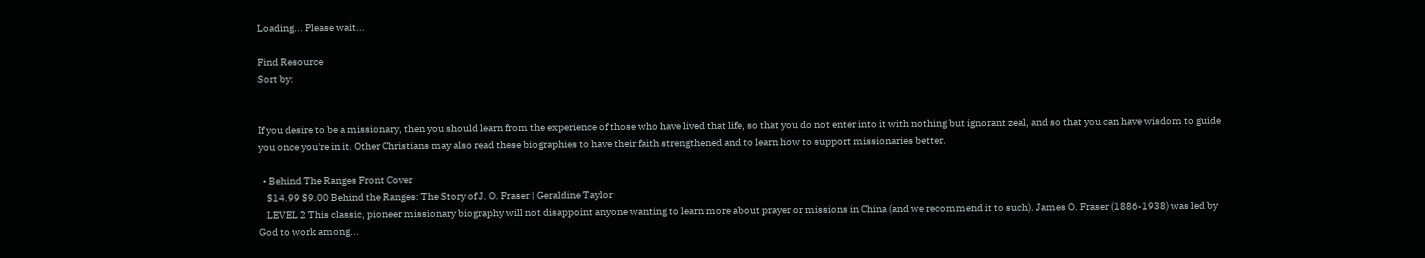Loading... Please wait...

Find Resource
Sort by:


If you desire to be a missionary, then you should learn from the experience of those who have lived that life, so that you do not enter into it with nothing but ignorant zeal, and so that you can have wisdom to guide you once you're in it. Other Christians may also read these biographies to have their faith strengthened and to learn how to support missionaries better.

  • Behind The Ranges Front Cover
    $14.99 $9.00 Behind the Ranges: The Story of J. O. Fraser | Geraldine Taylor
    LEVEL 2 This classic, pioneer missionary biography will not disappoint anyone wanting to learn more about prayer or missions in China (and we recommend it to such). James O. Fraser (1886-1938) was led by God to work among...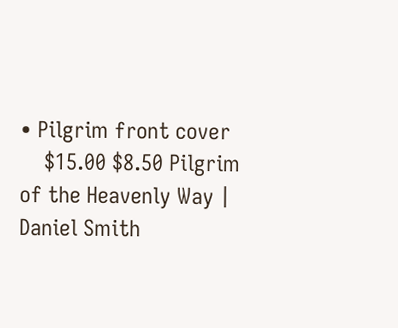• Pilgrim front cover
    $15.00 $8.50 Pilgrim of the Heavenly Way | Daniel Smith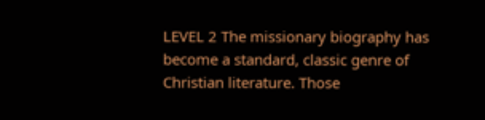LEVEL 2 The missionary biography has become a standard, classic genre of Christian literature. Those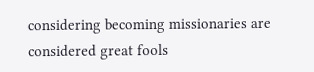considering becoming missionaries are considered great fools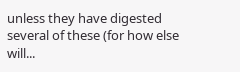unless they have digested several of these (for how else will...